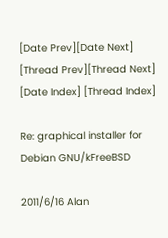[Date Prev][Date Next] [Thread Prev][Thread Next] [Date Index] [Thread Index]

Re: graphical installer for Debian GNU/kFreeBSD

2011/6/16 Alan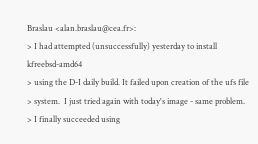Braslau <alan.braslau@cea.fr>:
> I had attempted (unsuccessfully) yesterday to install kfreebsd-amd64
> using the D-I daily build. It failed upon creation of the ufs file
> system.  I just tried again with today's image - same problem.
> I finally succeeded using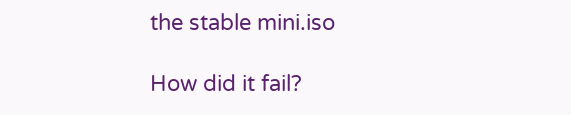the stable mini.iso

How did it fail?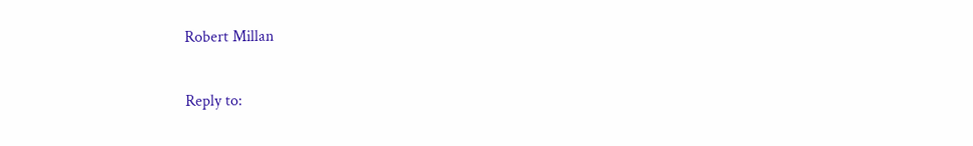Robert Millan

Reply to: